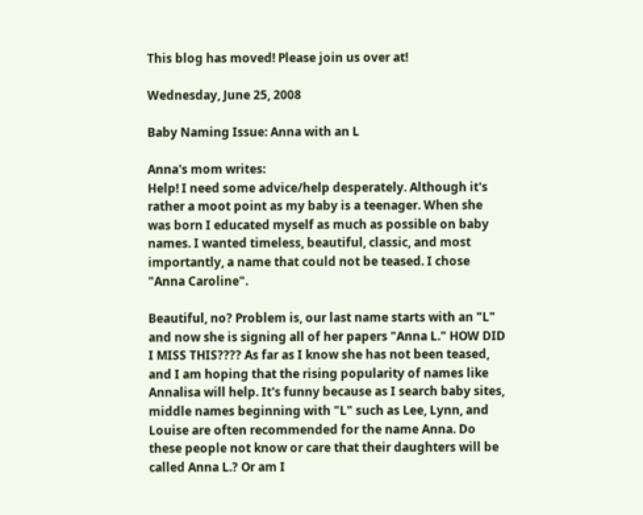This blog has moved! Please join us over at!

Wednesday, June 25, 2008

Baby Naming Issue: Anna with an L

Anna's mom writes:
Help! I need some advice/help desperately. Although it's rather a moot point as my baby is a teenager. When she was born I educated myself as much as possible on baby names. I wanted timeless, beautiful, classic, and most importantly, a name that could not be teased. I chose "Anna Caroline".

Beautiful, no? Problem is, our last name starts with an "L" and now she is signing all of her papers "Anna L." HOW DID I MISS THIS???? As far as I know she has not been teased, and I am hoping that the rising popularity of names like Annalisa will help. It's funny because as I search baby sites, middle names beginning with "L" such as Lee, Lynn, and Louise are often recommended for the name Anna. Do these people not know or care that their daughters will be called Anna L.? Or am I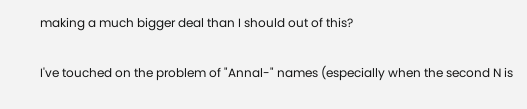making a much bigger deal than I should out of this?

I've touched on the problem of "Annal-" names (especially when the second N is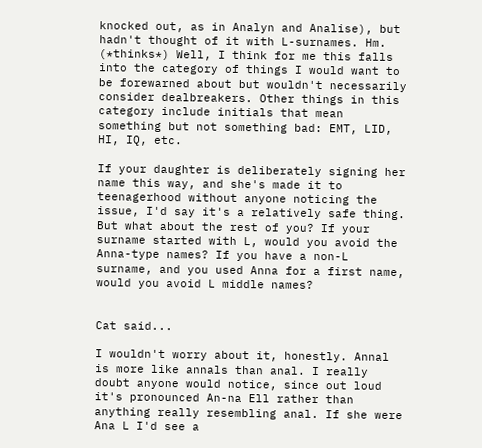knocked out, as in Analyn and Analise), but hadn't thought of it with L-surnames. Hm. (*thinks*) Well, I think for me this falls into the category of things I would want to be forewarned about but wouldn't necessarily consider dealbreakers. Other things in this category include initials that mean something but not something bad: EMT, LID, HI, IQ, etc.

If your daughter is deliberately signing her name this way, and she's made it to teenagerhood without anyone noticing the issue, I'd say it's a relatively safe thing. But what about the rest of you? If your surname started with L, would you avoid the Anna-type names? If you have a non-L surname, and you used Anna for a first name, would you avoid L middle names?


Cat said...

I wouldn't worry about it, honestly. Annal is more like annals than anal. I really doubt anyone would notice, since out loud it's pronounced An-na Ell rather than anything really resembling anal. If she were Ana L I'd see a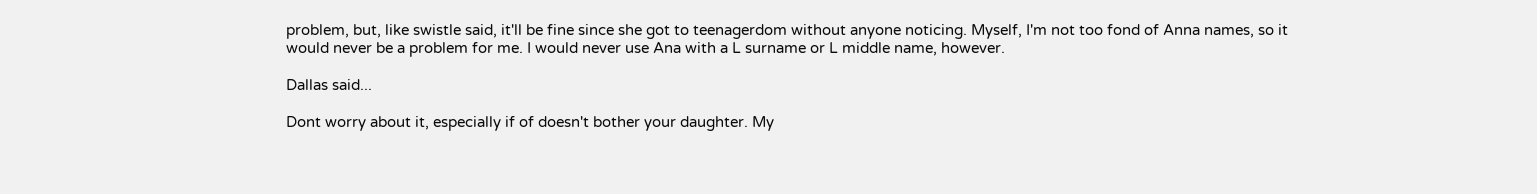problem, but, like swistle said, it'll be fine since she got to teenagerdom without anyone noticing. Myself, I'm not too fond of Anna names, so it would never be a problem for me. I would never use Ana with a L surname or L middle name, however.

Dallas said...

Dont worry about it, especially if of doesn't bother your daughter. My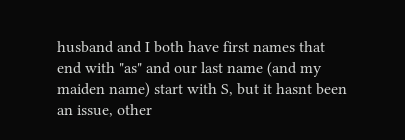husband and I both have first names that end with "as" and our last name (and my maiden name) start with S, but it hasnt been an issue, other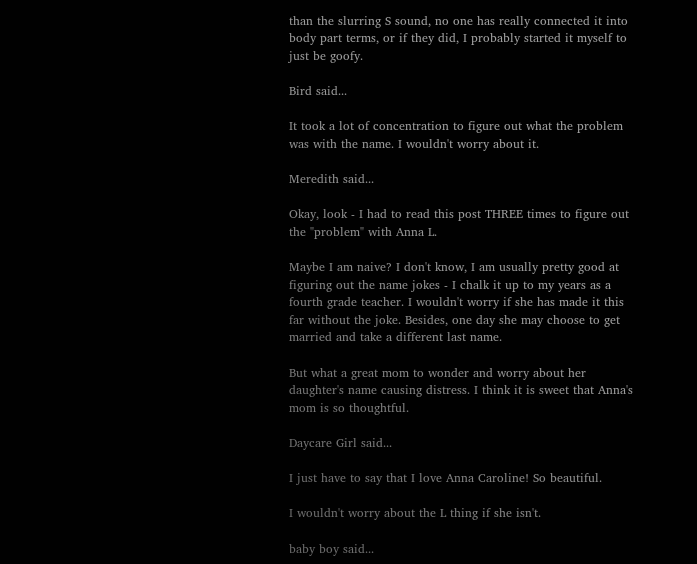than the slurring S sound, no one has really connected it into body part terms, or if they did, I probably started it myself to just be goofy.

Bird said...

It took a lot of concentration to figure out what the problem was with the name. I wouldn't worry about it.

Meredith said...

Okay, look - I had to read this post THREE times to figure out the "problem" with Anna L.

Maybe I am naive? I don't know, I am usually pretty good at figuring out the name jokes - I chalk it up to my years as a fourth grade teacher. I wouldn't worry if she has made it this far without the joke. Besides, one day she may choose to get married and take a different last name.

But what a great mom to wonder and worry about her daughter's name causing distress. I think it is sweet that Anna's mom is so thoughtful.

Daycare Girl said...

I just have to say that I love Anna Caroline! So beautiful.

I wouldn't worry about the L thing if she isn't.

baby boy said...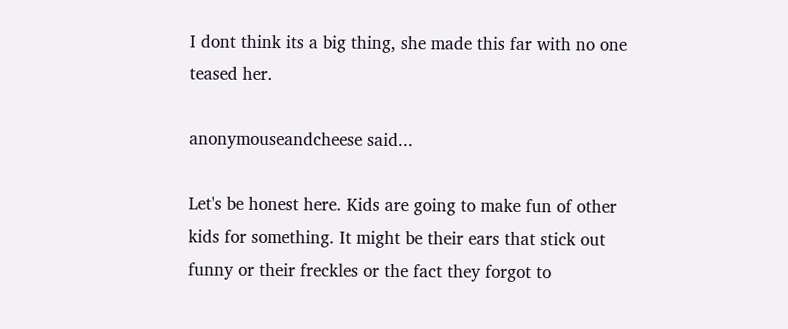I dont think its a big thing, she made this far with no one teased her.

anonymouseandcheese said...

Let's be honest here. Kids are going to make fun of other kids for something. It might be their ears that stick out funny or their freckles or the fact they forgot to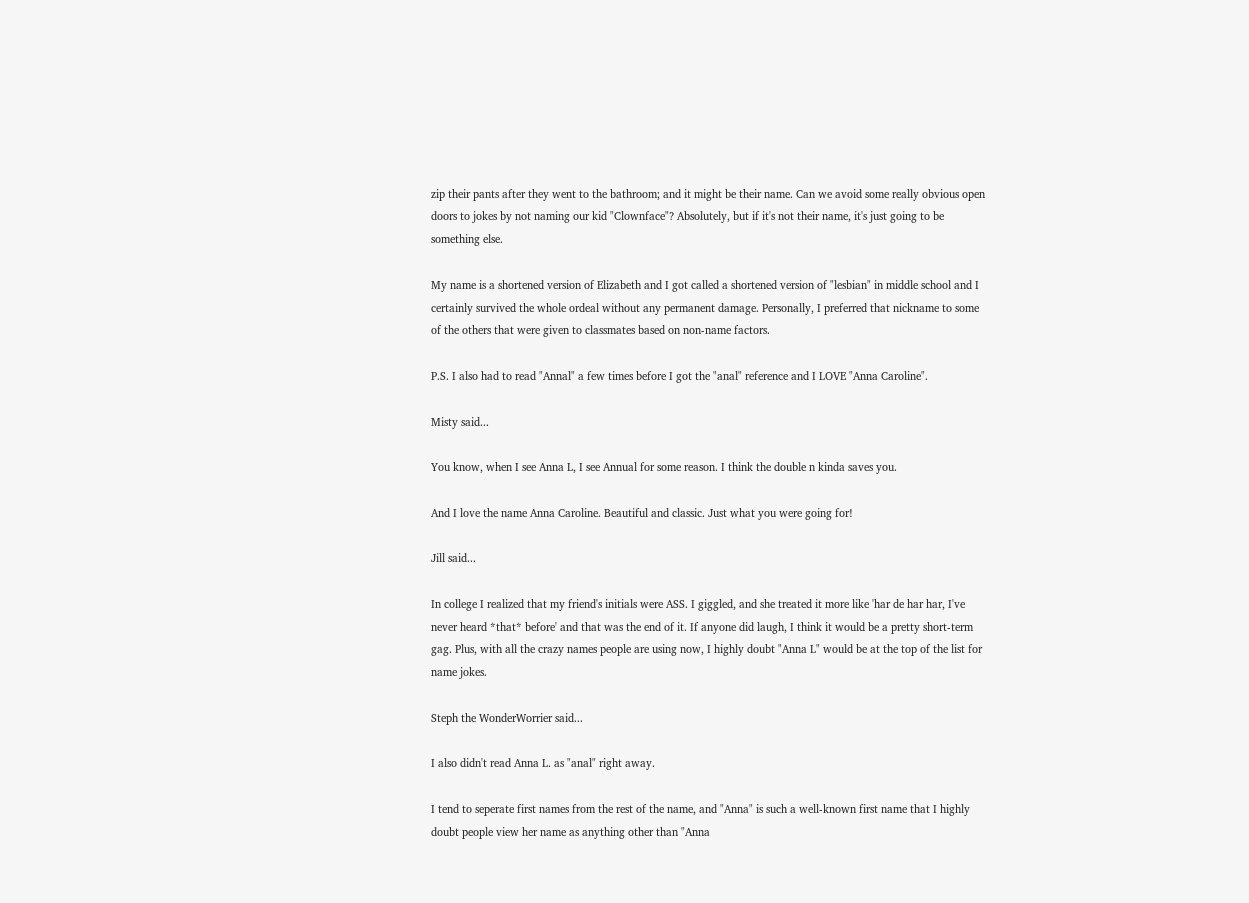zip their pants after they went to the bathroom; and it might be their name. Can we avoid some really obvious open doors to jokes by not naming our kid "Clownface"? Absolutely, but if it's not their name, it's just going to be something else.

My name is a shortened version of Elizabeth and I got called a shortened version of "lesbian" in middle school and I certainly survived the whole ordeal without any permanent damage. Personally, I preferred that nickname to some of the others that were given to classmates based on non-name factors.

P.S. I also had to read "Annal" a few times before I got the "anal" reference and I LOVE "Anna Caroline".

Misty said...

You know, when I see Anna L, I see Annual for some reason. I think the double n kinda saves you.

And I love the name Anna Caroline. Beautiful and classic. Just what you were going for!

Jill said...

In college I realized that my friend's initials were ASS. I giggled, and she treated it more like 'har de har har, I've never heard *that* before' and that was the end of it. If anyone did laugh, I think it would be a pretty short-term gag. Plus, with all the crazy names people are using now, I highly doubt "Anna L" would be at the top of the list for name jokes.

Steph the WonderWorrier said...

I also didn't read Anna L. as "anal" right away.

I tend to seperate first names from the rest of the name, and "Anna" is such a well-known first name that I highly doubt people view her name as anything other than "Anna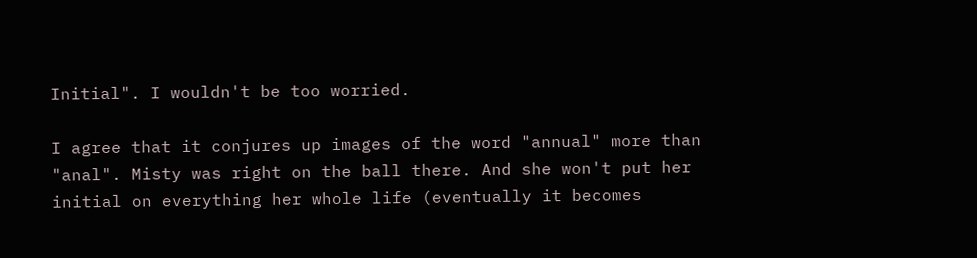Initial". I wouldn't be too worried.

I agree that it conjures up images of the word "annual" more than "anal". Misty was right on the ball there. And she won't put her initial on everything her whole life (eventually it becomes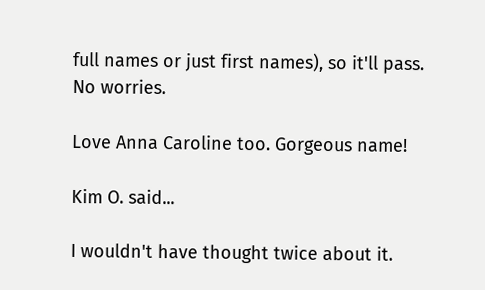full names or just first names), so it'll pass. No worries.

Love Anna Caroline too. Gorgeous name!

Kim O. said...

I wouldn't have thought twice about it.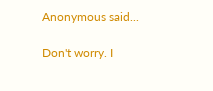Anonymous said...

Don't worry. I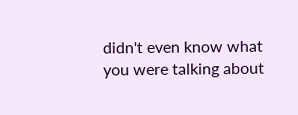didn't even know what you were talking about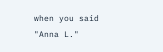when you said "Anna L."